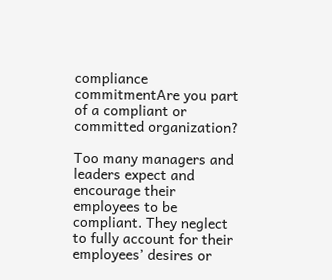compliance commitmentAre you part of a compliant or committed organization?

Too many managers and leaders expect and encourage their employees to be compliant. They neglect to fully account for their employees’ desires or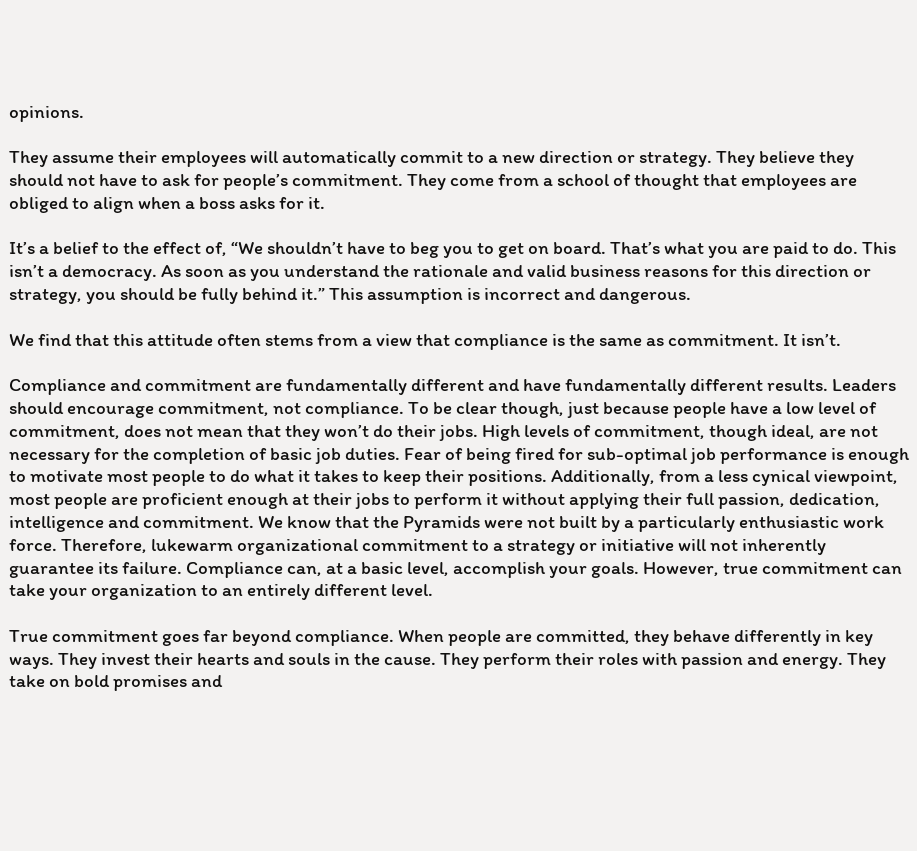opinions.

They assume their employees will automatically commit to a new direction or strategy. They believe they should not have to ask for people’s commitment. They come from a school of thought that employees are obliged to align when a boss asks for it.

It’s a belief to the effect of, “We shouldn’t have to beg you to get on board. That’s what you are paid to do. This isn’t a democracy. As soon as you understand the rationale and valid business reasons for this direction or strategy, you should be fully behind it.” This assumption is incorrect and dangerous.

We find that this attitude often stems from a view that compliance is the same as commitment. It isn’t.

Compliance and commitment are fundamentally different and have fundamentally different results. Leaders should encourage commitment, not compliance. To be clear though, just because people have a low level of commitment, does not mean that they won’t do their jobs. High levels of commitment, though ideal, are not necessary for the completion of basic job duties. Fear of being fired for sub-optimal job performance is enough to motivate most people to do what it takes to keep their positions. Additionally, from a less cynical viewpoint, most people are proficient enough at their jobs to perform it without applying their full passion, dedication, intelligence and commitment. We know that the Pyramids were not built by a particularly enthusiastic work force. Therefore, lukewarm organizational commitment to a strategy or initiative will not inherently guarantee its failure. Compliance can, at a basic level, accomplish your goals. However, true commitment can take your organization to an entirely different level.

True commitment goes far beyond compliance. When people are committed, they behave differently in key ways. They invest their hearts and souls in the cause. They perform their roles with passion and energy. They take on bold promises and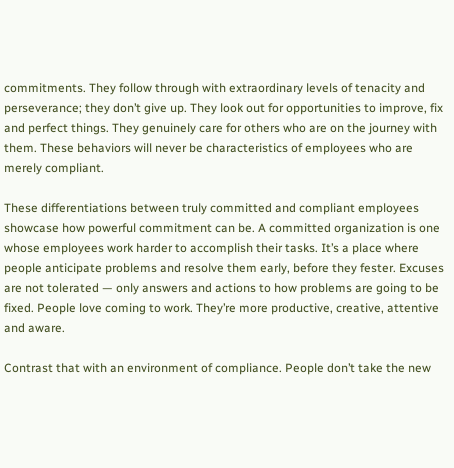commitments. They follow through with extraordinary levels of tenacity and perseverance; they don’t give up. They look out for opportunities to improve, fix and perfect things. They genuinely care for others who are on the journey with them. These behaviors will never be characteristics of employees who are merely compliant.

These differentiations between truly committed and compliant employees showcase how powerful commitment can be. A committed organization is one whose employees work harder to accomplish their tasks. It’s a place where people anticipate problems and resolve them early, before they fester. Excuses are not tolerated — only answers and actions to how problems are going to be fixed. People love coming to work. They’re more productive, creative, attentive and aware.

Contrast that with an environment of compliance. People don’t take the new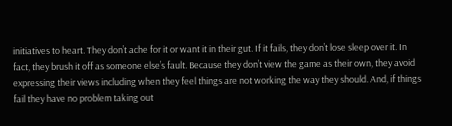initiatives to heart. They don’t ache for it or want it in their gut. If it fails, they don’t lose sleep over it. In fact, they brush it off as someone else’s fault. Because they don’t view the game as their own, they avoid expressing their views including when they feel things are not working the way they should. And, if things fail they have no problem taking out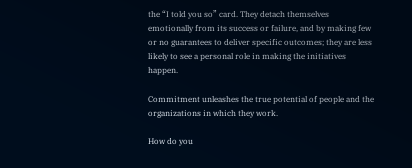the “I told you so” card. They detach themselves emotionally from its success or failure, and by making few or no guarantees to deliver specific outcomes; they are less likely to see a personal role in making the initiatives happen.

Commitment unleashes the true potential of people and the organizations in which they work.

How do you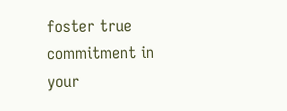foster true commitment in your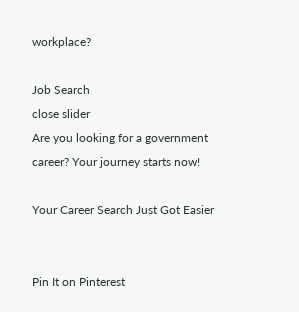workplace?

Job Search
close slider
Are you looking for a government career? Your journey starts now!

Your Career Search Just Got Easier


Pin It on Pinterest